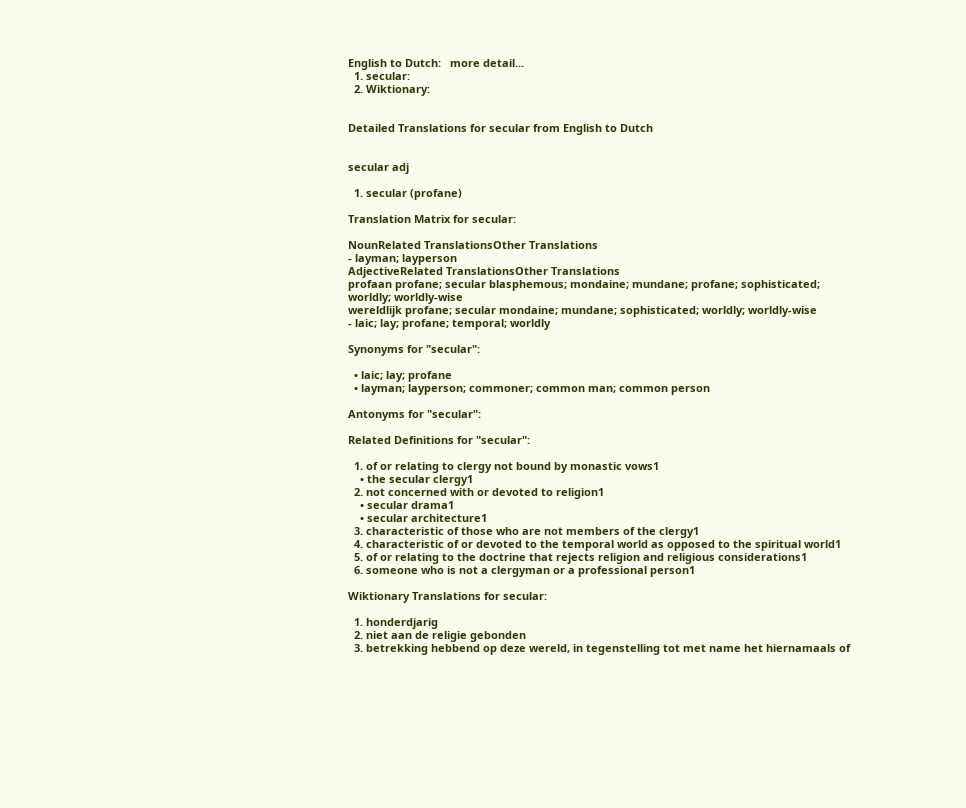English to Dutch:   more detail...
  1. secular:
  2. Wiktionary:


Detailed Translations for secular from English to Dutch


secular adj

  1. secular (profane)

Translation Matrix for secular:

NounRelated TranslationsOther Translations
- layman; layperson
AdjectiveRelated TranslationsOther Translations
profaan profane; secular blasphemous; mondaine; mundane; profane; sophisticated; worldly; worldly-wise
wereldlijk profane; secular mondaine; mundane; sophisticated; worldly; worldly-wise
- laic; lay; profane; temporal; worldly

Synonyms for "secular":

  • laic; lay; profane
  • layman; layperson; commoner; common man; common person

Antonyms for "secular":

Related Definitions for "secular":

  1. of or relating to clergy not bound by monastic vows1
    • the secular clergy1
  2. not concerned with or devoted to religion1
    • secular drama1
    • secular architecture1
  3. characteristic of those who are not members of the clergy1
  4. characteristic of or devoted to the temporal world as opposed to the spiritual world1
  5. of or relating to the doctrine that rejects religion and religious considerations1
  6. someone who is not a clergyman or a professional person1

Wiktionary Translations for secular:

  1. honderdjarig
  2. niet aan de religie gebonden
  3. betrekking hebbend op deze wereld, in tegenstelling tot met name het hiernamaals of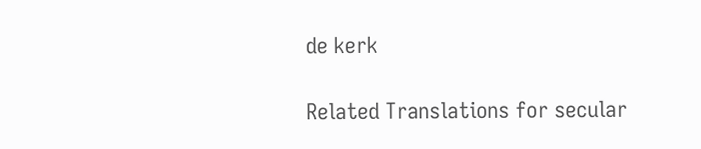de kerk

Related Translations for secular